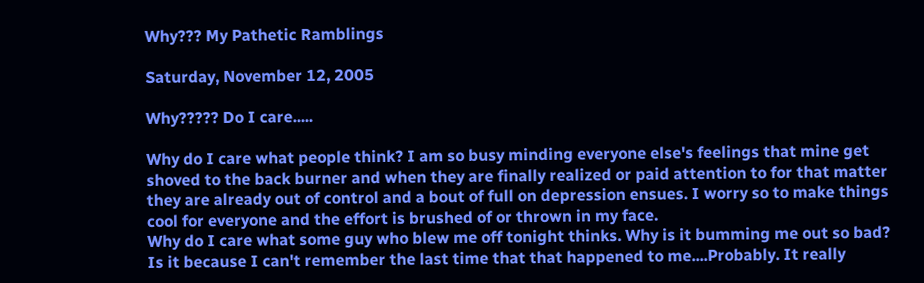Why??? My Pathetic Ramblings

Saturday, November 12, 2005

Why????? Do I care.....

Why do I care what people think? I am so busy minding everyone else's feelings that mine get shoved to the back burner and when they are finally realized or paid attention to for that matter they are already out of control and a bout of full on depression ensues. I worry so to make things cool for everyone and the effort is brushed of or thrown in my face.
Why do I care what some guy who blew me off tonight thinks. Why is it bumming me out so bad? Is it because I can't remember the last time that that happened to me....Probably. It really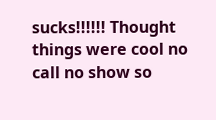sucks!!!!!! Thought things were cool no call no show so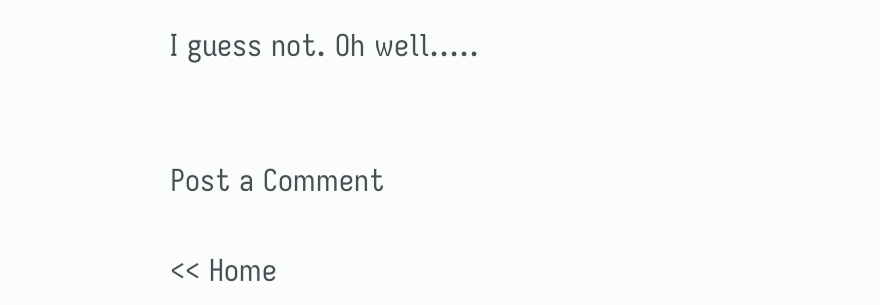I guess not. Oh well.....


Post a Comment

<< Home